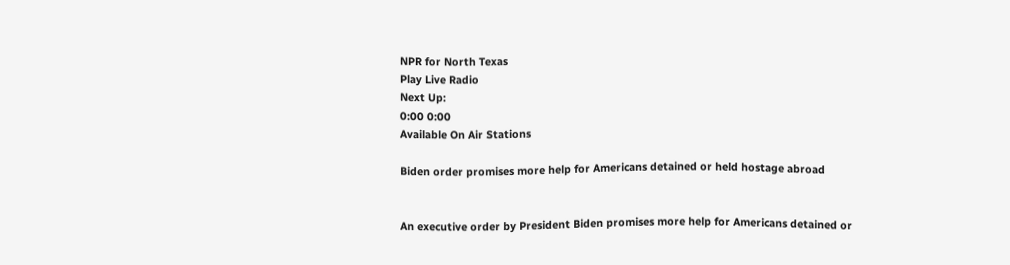NPR for North Texas
Play Live Radio
Next Up:
0:00 0:00
Available On Air Stations

Biden order promises more help for Americans detained or held hostage abroad


An executive order by President Biden promises more help for Americans detained or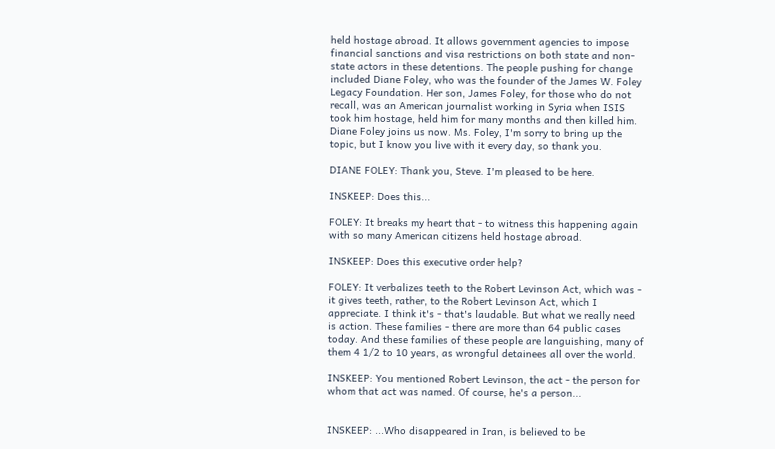held hostage abroad. It allows government agencies to impose financial sanctions and visa restrictions on both state and non-state actors in these detentions. The people pushing for change included Diane Foley, who was the founder of the James W. Foley Legacy Foundation. Her son, James Foley, for those who do not recall, was an American journalist working in Syria when ISIS took him hostage, held him for many months and then killed him. Diane Foley joins us now. Ms. Foley, I'm sorry to bring up the topic, but I know you live with it every day, so thank you.

DIANE FOLEY: Thank you, Steve. I'm pleased to be here.

INSKEEP: Does this...

FOLEY: It breaks my heart that - to witness this happening again with so many American citizens held hostage abroad.

INSKEEP: Does this executive order help?

FOLEY: It verbalizes teeth to the Robert Levinson Act, which was - it gives teeth, rather, to the Robert Levinson Act, which I appreciate. I think it's - that's laudable. But what we really need is action. These families - there are more than 64 public cases today. And these families of these people are languishing, many of them 4 1/2 to 10 years, as wrongful detainees all over the world.

INSKEEP: You mentioned Robert Levinson, the act - the person for whom that act was named. Of course, he's a person...


INSKEEP: ...Who disappeared in Iran, is believed to be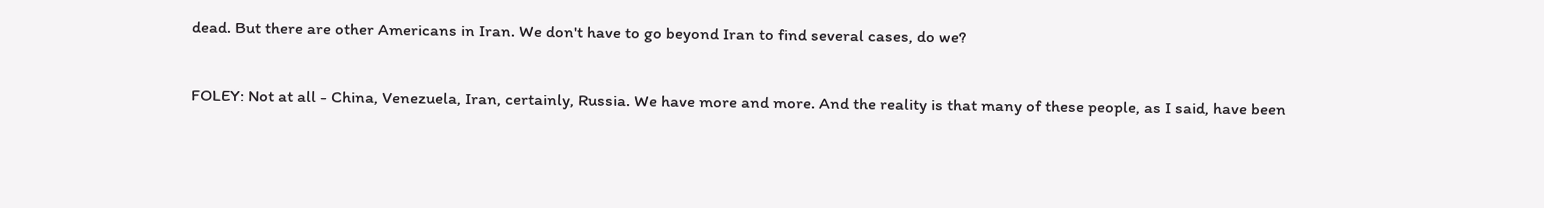dead. But there are other Americans in Iran. We don't have to go beyond Iran to find several cases, do we?

FOLEY: Not at all - China, Venezuela, Iran, certainly, Russia. We have more and more. And the reality is that many of these people, as I said, have been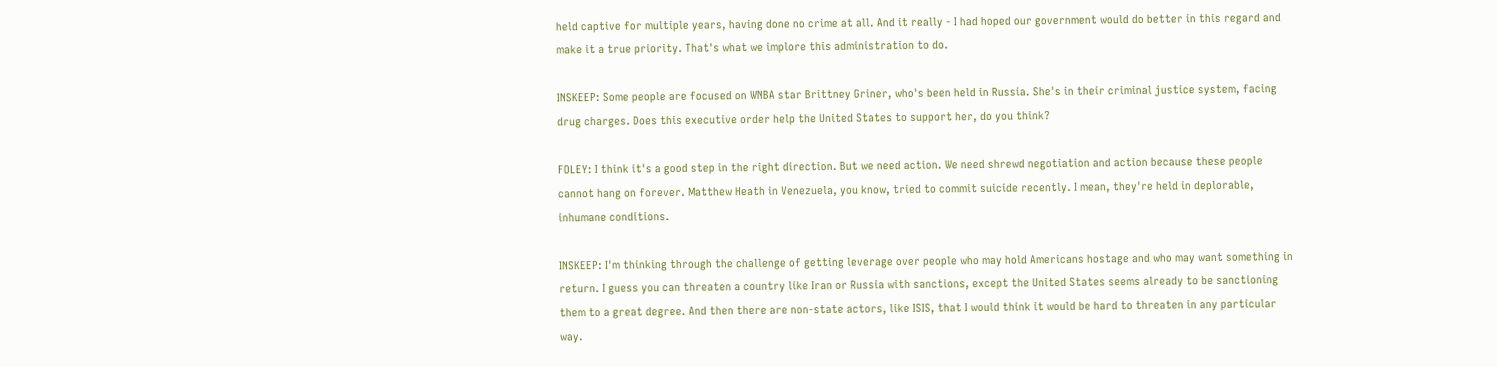held captive for multiple years, having done no crime at all. And it really - I had hoped our government would do better in this regard and make it a true priority. That's what we implore this administration to do.

INSKEEP: Some people are focused on WNBA star Brittney Griner, who's been held in Russia. She's in their criminal justice system, facing drug charges. Does this executive order help the United States to support her, do you think?

FOLEY: I think it's a good step in the right direction. But we need action. We need shrewd negotiation and action because these people cannot hang on forever. Matthew Heath in Venezuela, you know, tried to commit suicide recently. I mean, they're held in deplorable, inhumane conditions.

INSKEEP: I'm thinking through the challenge of getting leverage over people who may hold Americans hostage and who may want something in return. I guess you can threaten a country like Iran or Russia with sanctions, except the United States seems already to be sanctioning them to a great degree. And then there are non-state actors, like ISIS, that I would think it would be hard to threaten in any particular way.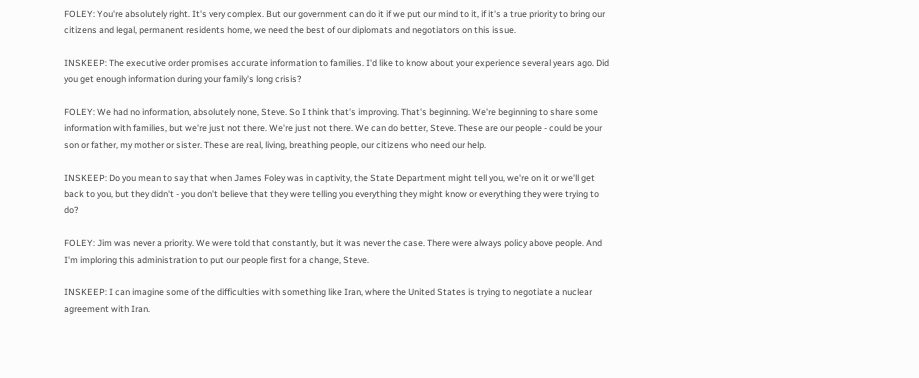FOLEY: You're absolutely right. It's very complex. But our government can do it if we put our mind to it, if it's a true priority to bring our citizens and legal, permanent residents home, we need the best of our diplomats and negotiators on this issue.

INSKEEP: The executive order promises accurate information to families. I'd like to know about your experience several years ago. Did you get enough information during your family's long crisis?

FOLEY: We had no information, absolutely none, Steve. So I think that's improving. That's beginning. We're beginning to share some information with families, but we're just not there. We're just not there. We can do better, Steve. These are our people - could be your son or father, my mother or sister. These are real, living, breathing people, our citizens who need our help.

INSKEEP: Do you mean to say that when James Foley was in captivity, the State Department might tell you, we're on it or we'll get back to you, but they didn't - you don't believe that they were telling you everything they might know or everything they were trying to do?

FOLEY: Jim was never a priority. We were told that constantly, but it was never the case. There were always policy above people. And I'm imploring this administration to put our people first for a change, Steve.

INSKEEP: I can imagine some of the difficulties with something like Iran, where the United States is trying to negotiate a nuclear agreement with Iran.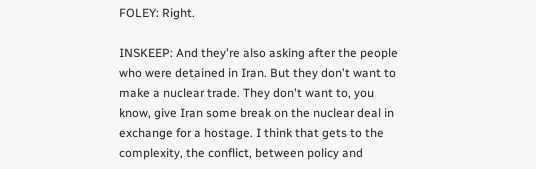FOLEY: Right.

INSKEEP: And they're also asking after the people who were detained in Iran. But they don't want to make a nuclear trade. They don't want to, you know, give Iran some break on the nuclear deal in exchange for a hostage. I think that gets to the complexity, the conflict, between policy and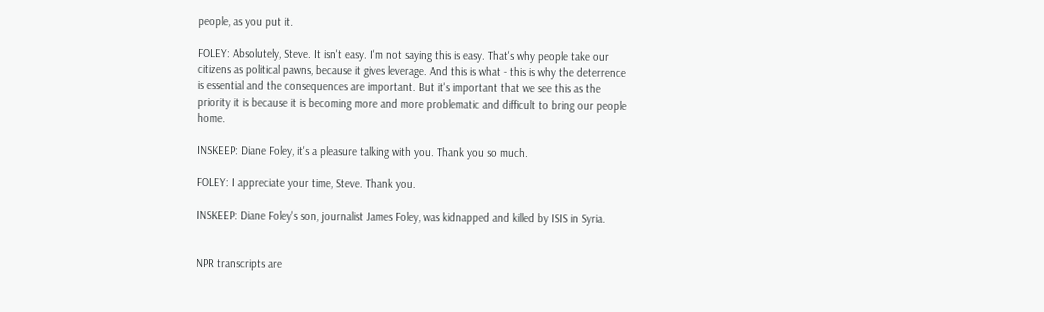people, as you put it.

FOLEY: Absolutely, Steve. It isn't easy. I'm not saying this is easy. That's why people take our citizens as political pawns, because it gives leverage. And this is what - this is why the deterrence is essential and the consequences are important. But it's important that we see this as the priority it is because it is becoming more and more problematic and difficult to bring our people home.

INSKEEP: Diane Foley, it's a pleasure talking with you. Thank you so much.

FOLEY: I appreciate your time, Steve. Thank you.

INSKEEP: Diane Foley's son, journalist James Foley, was kidnapped and killed by ISIS in Syria.


NPR transcripts are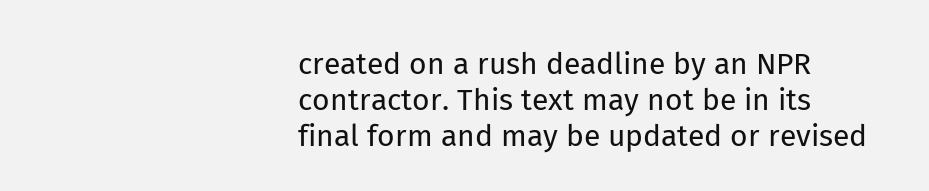created on a rush deadline by an NPR contractor. This text may not be in its final form and may be updated or revised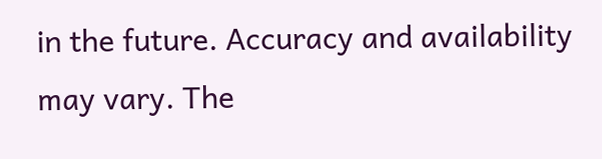in the future. Accuracy and availability may vary. The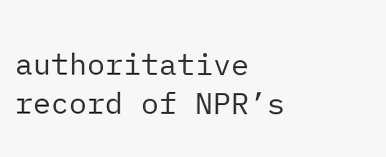authoritative record of NPR’s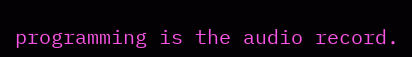programming is the audio record.